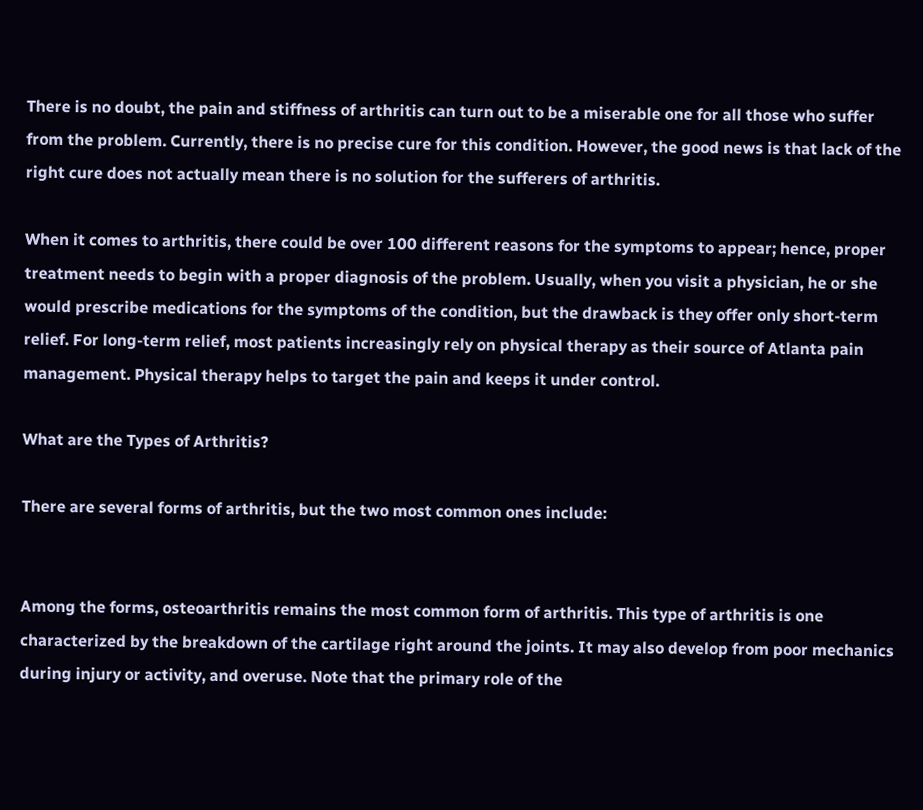There is no doubt, the pain and stiffness of arthritis can turn out to be a miserable one for all those who suffer from the problem. Currently, there is no precise cure for this condition. However, the good news is that lack of the right cure does not actually mean there is no solution for the sufferers of arthritis.

When it comes to arthritis, there could be over 100 different reasons for the symptoms to appear; hence, proper treatment needs to begin with a proper diagnosis of the problem. Usually, when you visit a physician, he or she would prescribe medications for the symptoms of the condition, but the drawback is they offer only short-term relief. For long-term relief, most patients increasingly rely on physical therapy as their source of Atlanta pain management. Physical therapy helps to target the pain and keeps it under control.

What are the Types of Arthritis?

There are several forms of arthritis, but the two most common ones include:


Among the forms, osteoarthritis remains the most common form of arthritis. This type of arthritis is one characterized by the breakdown of the cartilage right around the joints. It may also develop from poor mechanics during injury or activity, and overuse. Note that the primary role of the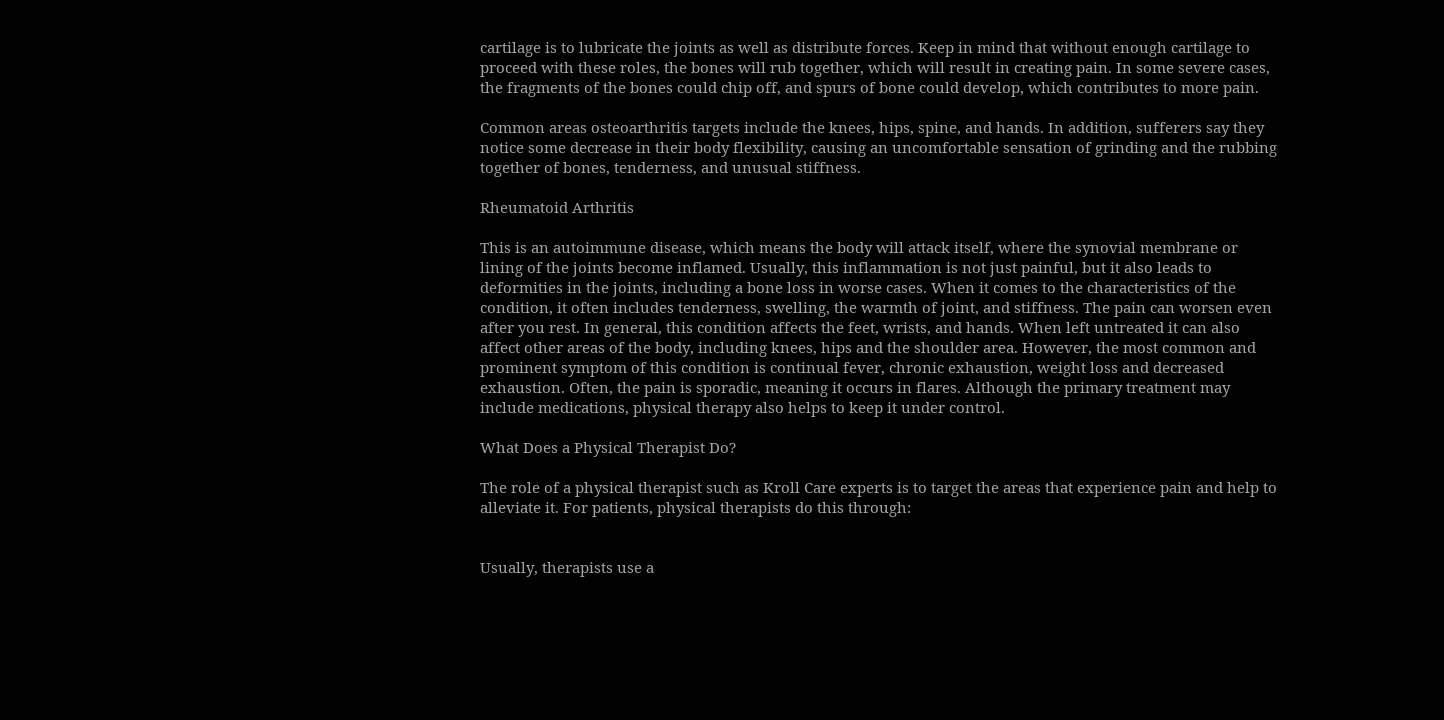cartilage is to lubricate the joints as well as distribute forces. Keep in mind that without enough cartilage to proceed with these roles, the bones will rub together, which will result in creating pain. In some severe cases, the fragments of the bones could chip off, and spurs of bone could develop, which contributes to more pain.

Common areas osteoarthritis targets include the knees, hips, spine, and hands. In addition, sufferers say they notice some decrease in their body flexibility, causing an uncomfortable sensation of grinding and the rubbing together of bones, tenderness, and unusual stiffness.

Rheumatoid Arthritis

This is an autoimmune disease, which means the body will attack itself, where the synovial membrane or lining of the joints become inflamed. Usually, this inflammation is not just painful, but it also leads to deformities in the joints, including a bone loss in worse cases. When it comes to the characteristics of the condition, it often includes tenderness, swelling, the warmth of joint, and stiffness. The pain can worsen even after you rest. In general, this condition affects the feet, wrists, and hands. When left untreated it can also affect other areas of the body, including knees, hips and the shoulder area. However, the most common and prominent symptom of this condition is continual fever, chronic exhaustion, weight loss and decreased exhaustion. Often, the pain is sporadic, meaning it occurs in flares. Although the primary treatment may include medications, physical therapy also helps to keep it under control.

What Does a Physical Therapist Do?

The role of a physical therapist such as Kroll Care experts is to target the areas that experience pain and help to alleviate it. For patients, physical therapists do this through:


Usually, therapists use a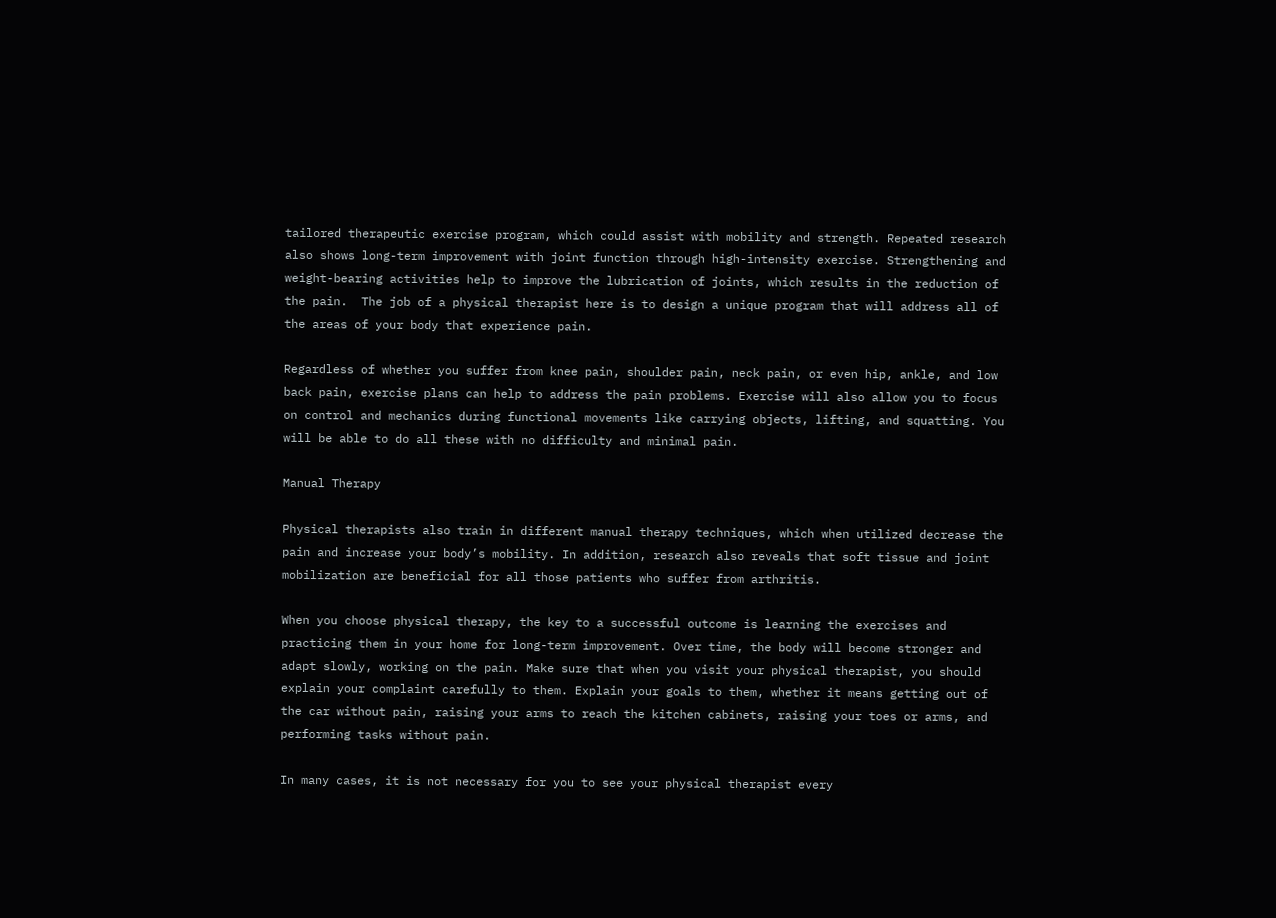tailored therapeutic exercise program, which could assist with mobility and strength. Repeated research also shows long-term improvement with joint function through high-intensity exercise. Strengthening and weight-bearing activities help to improve the lubrication of joints, which results in the reduction of the pain.  The job of a physical therapist here is to design a unique program that will address all of the areas of your body that experience pain.

Regardless of whether you suffer from knee pain, shoulder pain, neck pain, or even hip, ankle, and low back pain, exercise plans can help to address the pain problems. Exercise will also allow you to focus on control and mechanics during functional movements like carrying objects, lifting, and squatting. You will be able to do all these with no difficulty and minimal pain.

Manual Therapy

Physical therapists also train in different manual therapy techniques, which when utilized decrease the pain and increase your body’s mobility. In addition, research also reveals that soft tissue and joint mobilization are beneficial for all those patients who suffer from arthritis.

When you choose physical therapy, the key to a successful outcome is learning the exercises and practicing them in your home for long-term improvement. Over time, the body will become stronger and adapt slowly, working on the pain. Make sure that when you visit your physical therapist, you should explain your complaint carefully to them. Explain your goals to them, whether it means getting out of the car without pain, raising your arms to reach the kitchen cabinets, raising your toes or arms, and performing tasks without pain.

In many cases, it is not necessary for you to see your physical therapist every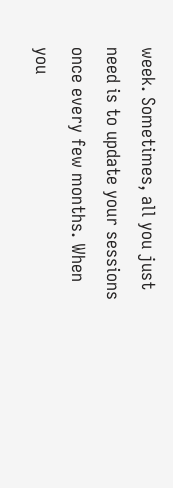week. Sometimes, all you just need is to update your sessions once every few months. When you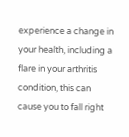experience a change in your health, including a flare in your arthritis condition, this can cause you to fall right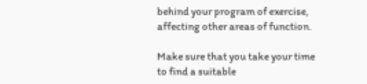behind your program of exercise, affecting other areas of function.

Make sure that you take your time to find a suitable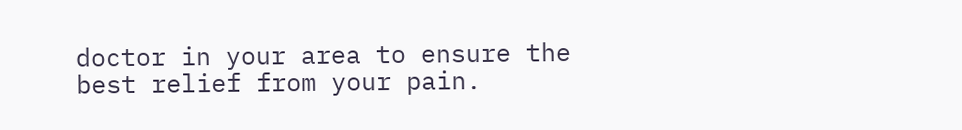doctor in your area to ensure the best relief from your pain.